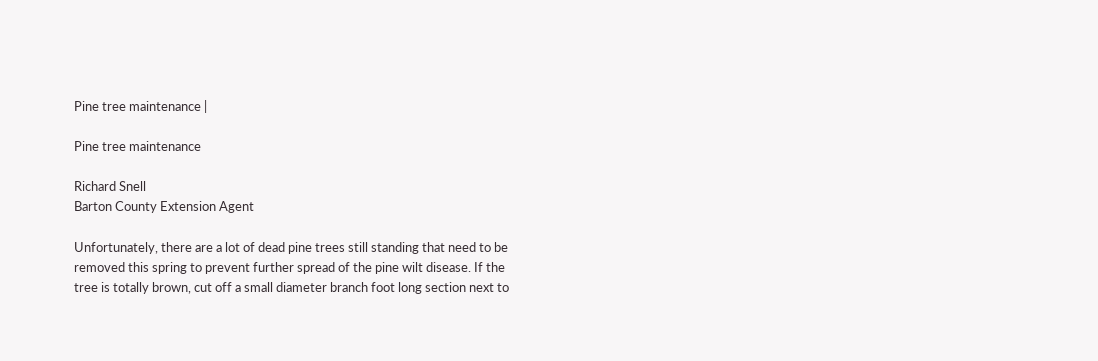Pine tree maintenance |

Pine tree maintenance

Richard Snell
Barton County Extension Agent

Unfortunately, there are a lot of dead pine trees still standing that need to be removed this spring to prevent further spread of the pine wilt disease. If the tree is totally brown, cut off a small diameter branch foot long section next to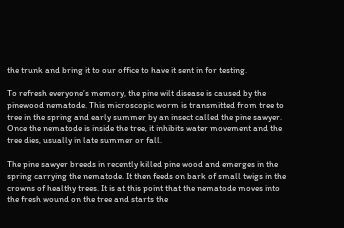the trunk and bring it to our office to have it sent in for testing.

To refresh everyone’s memory, the pine wilt disease is caused by the pinewood nematode. This microscopic worm is transmitted from tree to tree in the spring and early summer by an insect called the pine sawyer. Once the nematode is inside the tree, it inhibits water movement and the tree dies, usually in late summer or fall.

The pine sawyer breeds in recently killed pine wood and emerges in the spring carrying the nematode. It then feeds on bark of small twigs in the crowns of healthy trees. It is at this point that the nematode moves into the fresh wound on the tree and starts the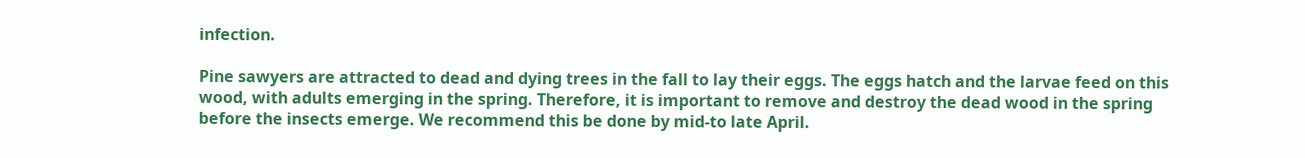infection.

Pine sawyers are attracted to dead and dying trees in the fall to lay their eggs. The eggs hatch and the larvae feed on this wood, with adults emerging in the spring. Therefore, it is important to remove and destroy the dead wood in the spring before the insects emerge. We recommend this be done by mid-to late April.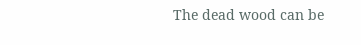The dead wood can be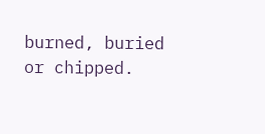burned, buried or chipped.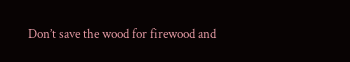Don’t save the wood for firewood and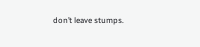don’t leave stumps.